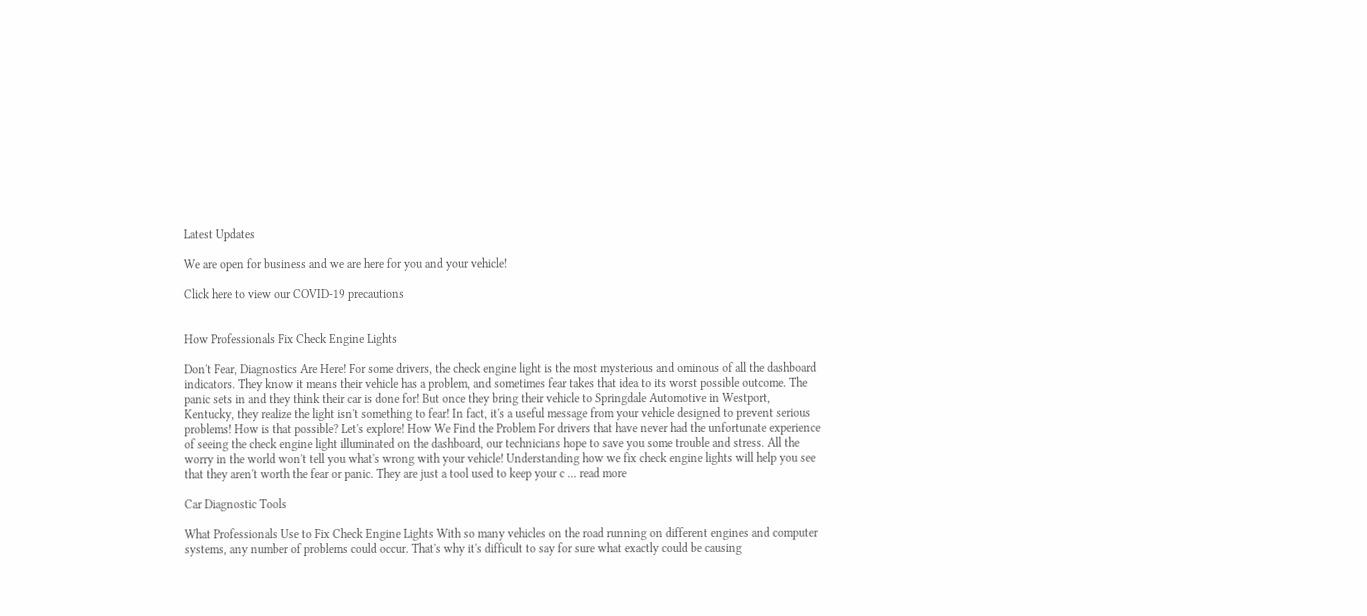Latest Updates

We are open for business and we are here for you and your vehicle!

Click here to view our COVID-19 precautions


How Professionals Fix Check Engine Lights

Don't Fear, Diagnostics Are Here! For some drivers, the check engine light is the most mysterious and ominous of all the dashboard indicators. They know it means their vehicle has a problem, and sometimes fear takes that idea to its worst possible outcome. The panic sets in and they think their car is done for! But once they bring their vehicle to Springdale Automotive in Westport, Kentucky, they realize the light isn't something to fear! In fact, it's a useful message from your vehicle designed to prevent serious problems! How is that possible? Let's explore! How We Find the Problem For drivers that have never had the unfortunate experience of seeing the check engine light illuminated on the dashboard, our technicians hope to save you some trouble and stress. All the worry in the world won't tell you what's wrong with your vehicle! Understanding how we fix check engine lights will help you see that they aren't worth the fear or panic. They are just a tool used to keep your c ... read more

Car Diagnostic Tools

What Professionals Use to Fix Check Engine Lights With so many vehicles on the road running on different engines and computer systems, any number of problems could occur. That's why it's difficult to say for sure what exactly could be causing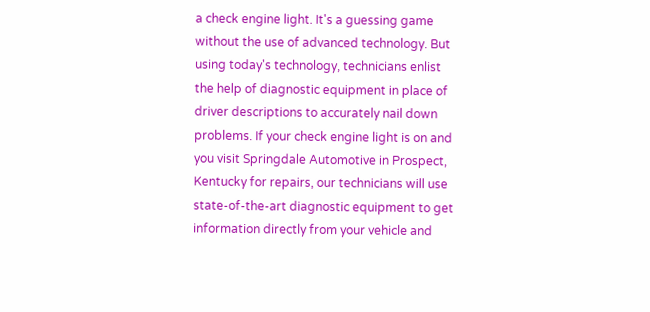a check engine light. It's a guessing game without the use of advanced technology. But using today's technology, technicians enlist the help of diagnostic equipment in place of driver descriptions to accurately nail down problems. If your check engine light is on and you visit Springdale Automotive in Prospect, Kentucky for repairs, our technicians will use state-of-the-art diagnostic equipment to get information directly from your vehicle and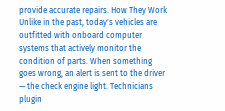provide accurate repairs. How They Work Unlike in the past, today's vehicles are outfitted with onboard computer systems that actively monitor the condition of parts. When something goes wrong, an alert is sent to the driver — the check engine light. Technicians plugin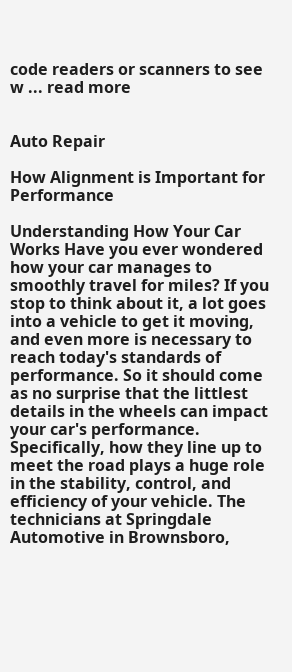code readers or scanners to see w ... read more


Auto Repair

How Alignment is Important for Performance

Understanding How Your Car Works Have you ever wondered how your car manages to smoothly travel for miles? If you stop to think about it, a lot goes into a vehicle to get it moving, and even more is necessary to reach today's standards of performance. So it should come as no surprise that the littlest details in the wheels can impact your car's performance. Specifically, how they line up to meet the road plays a huge role in the stability, control, and efficiency of your vehicle. The technicians at Springdale Automotive in Brownsboro,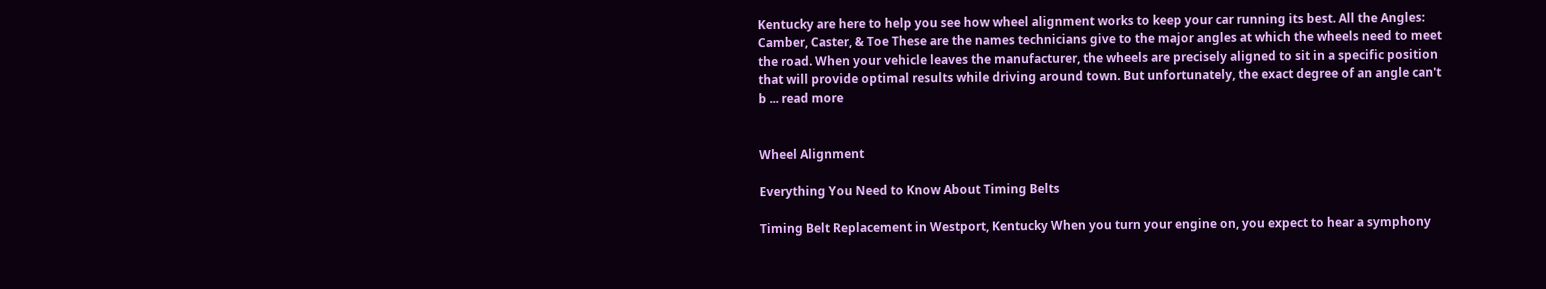Kentucky are here to help you see how wheel alignment works to keep your car running its best. All the Angles: Camber, Caster, & Toe These are the names technicians give to the major angles at which the wheels need to meet the road. When your vehicle leaves the manufacturer, the wheels are precisely aligned to sit in a specific position that will provide optimal results while driving around town. But unfortunately, the exact degree of an angle can't b ... read more


Wheel Alignment

Everything You Need to Know About Timing Belts

Timing Belt Replacement in Westport, Kentucky When you turn your engine on, you expect to hear a symphony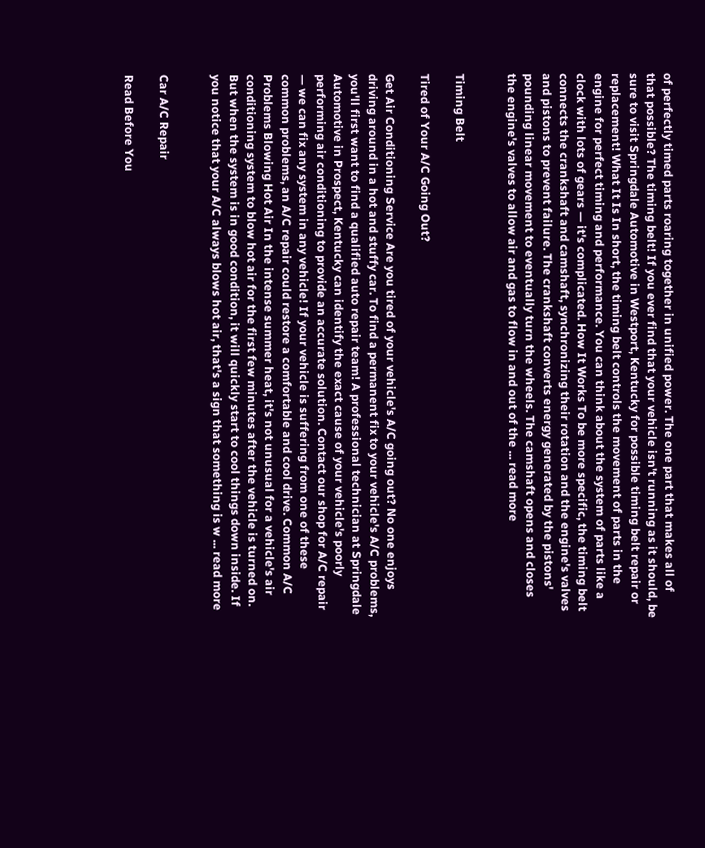of perfectly timed parts roaring together in unified power. The one part that makes all of that possible? The timing belt! If you ever find that your vehicle isn't running as it should, be sure to visit Springdale Automotive in Westport, Kentucky for possible timing belt repair or replacement! What It Is In short, the timing belt controls the movement of parts in the engine for perfect timing and performance. You can think about the system of parts like a clock with lots of gears — it's complicated. How It Works To be more specific, the timing belt connects the crankshaft and camshaft, synchronizing their rotation and the engine's valves and pistons to prevent failure. The crankshaft converts energy generated by the pistons' pounding linear movement to eventually turn the wheels. The camshaft opens and closes the engine's valves to allow air and gas to flow in and out of the ... read more


Timing Belt

Tired of Your A/C Going Out?

Get Air Conditioning Service Are you tired of your vehicle's A/C going out? No one enjoys driving around in a hot and stuffy car. To find a permanent fix to your vehicle's A/C problems, you'll first want to find a qualified auto repair team! A professional technician at Springdale Automotive in Prospect, Kentucky can identify the exact cause of your vehicle's poorly performing air conditioning to provide an accurate solution. Contact our shop for A/C repair — we can fix any system in any vehicle! If your vehicle is suffering from one of these common problems, an A/C repair could restore a comfortable and cool drive. Common A/C Problems Blowing Hot Air In the intense summer heat, it's not unusual for a vehicle's air conditioning system to blow hot air for the first few minutes after the vehicle is turned on. But when the system is in good condition, it will quickly start to cool things down inside. If you notice that your A/C always blows hot air, that's a sign that something is w ... read more


Car A/C Repair

Read Before You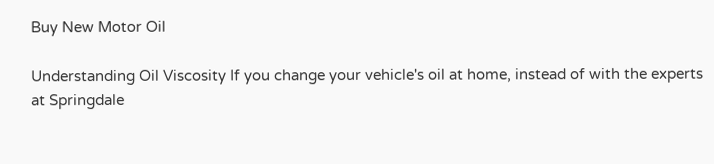Buy New Motor Oil

Understanding Oil Viscosity If you change your vehicle's oil at home, instead of with the experts at Springdale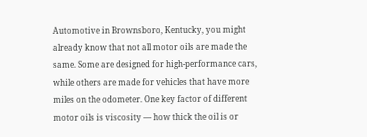Automotive in Brownsboro, Kentucky, you might already know that not all motor oils are made the same. Some are designed for high-performance cars, while others are made for vehicles that have more miles on the odometer. One key factor of different motor oils is viscosity — how thick the oil is or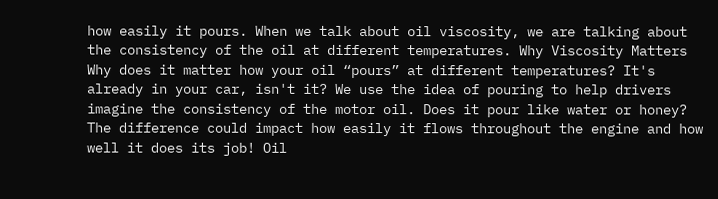how easily it pours. When we talk about oil viscosity, we are talking about the consistency of the oil at different temperatures. Why Viscosity Matters Why does it matter how your oil “pours” at different temperatures? It's already in your car, isn't it? We use the idea of pouring to help drivers imagine the consistency of the motor oil. Does it pour like water or honey? The difference could impact how easily it flows throughout the engine and how well it does its job! Oil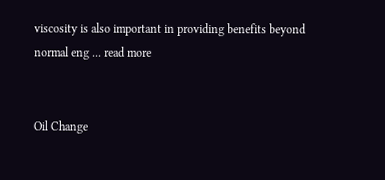viscosity is also important in providing benefits beyond normal eng ... read more


Oil Change